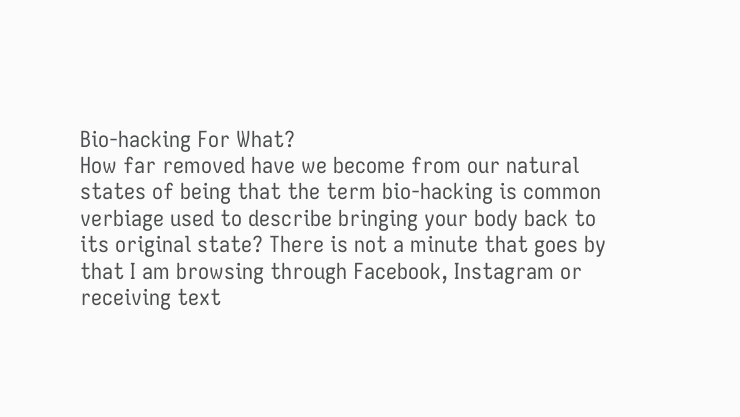Bio-hacking For What?
How far removed have we become from our natural states of being that the term bio-hacking is common verbiage used to describe bringing your body back to its original state? There is not a minute that goes by that I am browsing through Facebook, Instagram or receiving text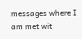messages where I am met wit